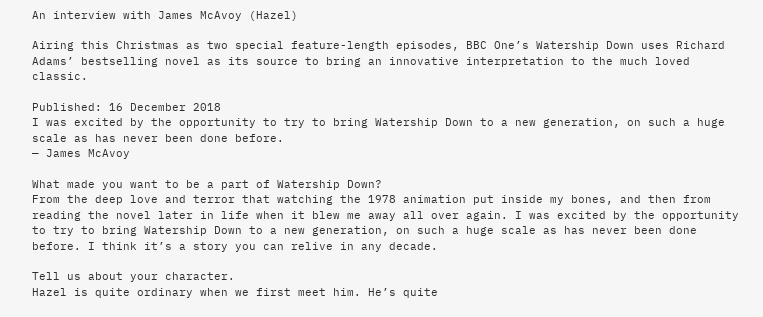An interview with James McAvoy (Hazel)

Airing this Christmas as two special feature-length episodes, BBC One’s Watership Down uses Richard Adams’ bestselling novel as its source to bring an innovative interpretation to the much loved classic.

Published: 16 December 2018
I was excited by the opportunity to try to bring Watership Down to a new generation, on such a huge scale as has never been done before.
— James McAvoy

What made you want to be a part of Watership Down?
From the deep love and terror that watching the 1978 animation put inside my bones, and then from reading the novel later in life when it blew me away all over again. I was excited by the opportunity to try to bring Watership Down to a new generation, on such a huge scale as has never been done before. I think it’s a story you can relive in any decade.

Tell us about your character.
Hazel is quite ordinary when we first meet him. He’s quite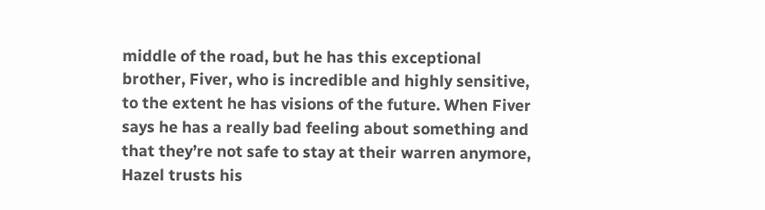middle of the road, but he has this exceptional brother, Fiver, who is incredible and highly sensitive, to the extent he has visions of the future. When Fiver says he has a really bad feeling about something and that they’re not safe to stay at their warren anymore, Hazel trusts his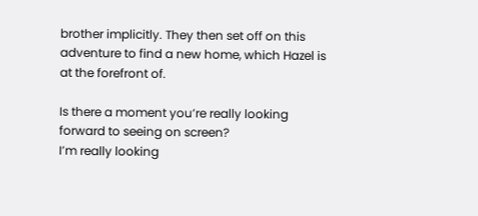brother implicitly. They then set off on this adventure to find a new home, which Hazel is at the forefront of.

Is there a moment you’re really looking forward to seeing on screen?
I’m really looking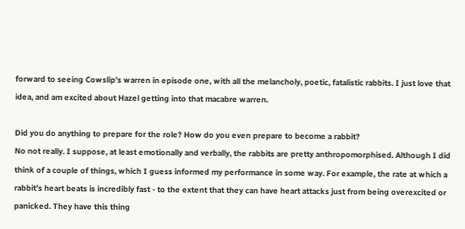forward to seeing Cowslip’s warren in episode one, with all the melancholy, poetic, fatalistic rabbits. I just love that idea, and am excited about Hazel getting into that macabre warren.

Did you do anything to prepare for the role? How do you even prepare to become a rabbit?
No not really. I suppose, at least emotionally and verbally, the rabbits are pretty anthropomorphised. Although I did think of a couple of things, which I guess informed my performance in some way. For example, the rate at which a rabbit’s heart beats is incredibly fast - to the extent that they can have heart attacks just from being overexcited or panicked. They have this thing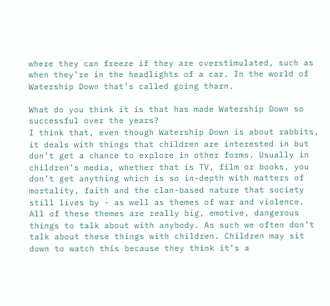where they can freeze if they are overstimulated, such as when they’re in the headlights of a car. In the world of Watership Down that’s called going tharn.

What do you think it is that has made Watership Down so successful over the years?
I think that, even though Watership Down is about rabbits, it deals with things that children are interested in but don’t get a chance to explore in other forms. Usually in children’s media, whether that is TV, film or books, you don’t get anything which is so in-depth with matters of mortality, faith and the clan-based nature that society still lives by - as well as themes of war and violence. All of these themes are really big, emotive, dangerous things to talk about with anybody. As such we often don’t talk about these things with children. Children may sit down to watch this because they think it’s a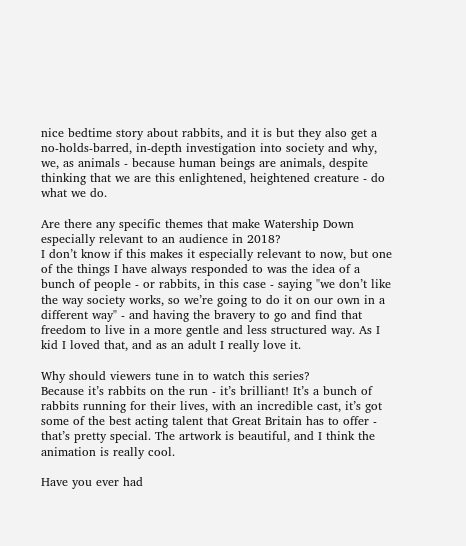nice bedtime story about rabbits, and it is but they also get a no-holds-barred, in-depth investigation into society and why, we, as animals - because human beings are animals, despite thinking that we are this enlightened, heightened creature - do what we do.

Are there any specific themes that make Watership Down especially relevant to an audience in 2018?
I don’t know if this makes it especially relevant to now, but one of the things I have always responded to was the idea of a bunch of people - or rabbits, in this case - saying "we don’t like the way society works, so we’re going to do it on our own in a different way" - and having the bravery to go and find that freedom to live in a more gentle and less structured way. As I kid I loved that, and as an adult I really love it.

Why should viewers tune in to watch this series?
Because it’s rabbits on the run - it’s brilliant! It’s a bunch of rabbits running for their lives, with an incredible cast, it’s got some of the best acting talent that Great Britain has to offer - that’s pretty special. The artwork is beautiful, and I think the animation is really cool.

Have you ever had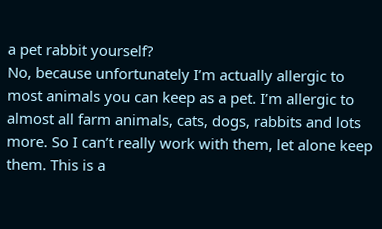a pet rabbit yourself?
No, because unfortunately I’m actually allergic to most animals you can keep as a pet. I’m allergic to almost all farm animals, cats, dogs, rabbits and lots more. So I can’t really work with them, let alone keep them. This is a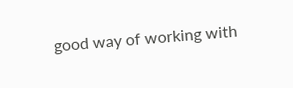good way of working with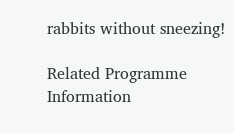rabbits without sneezing!

Related Programme Information